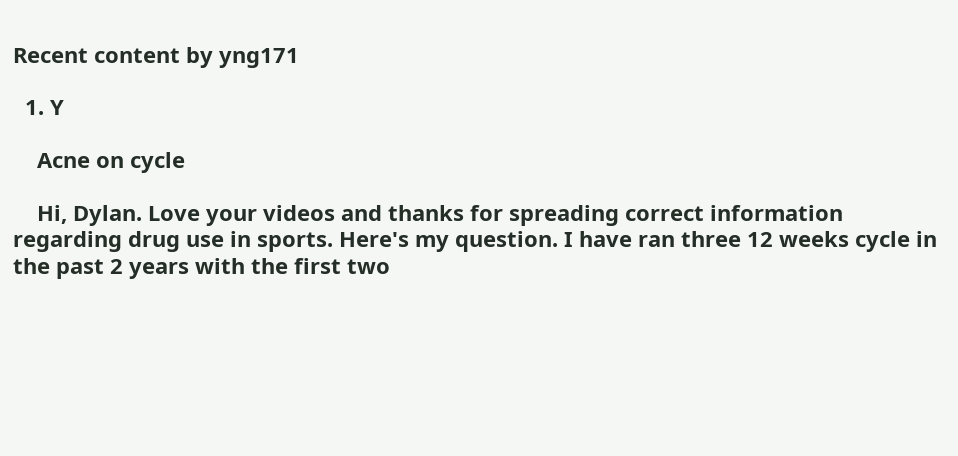Recent content by yng171

  1. Y

    Acne on cycle

    Hi, Dylan. Love your videos and thanks for spreading correct information regarding drug use in sports. Here's my question. I have ran three 12 weeks cycle in the past 2 years with the first two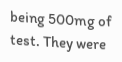being 500mg of test. They were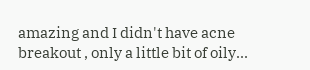amazing and I didn't have acne breakout , only a little bit of oily...